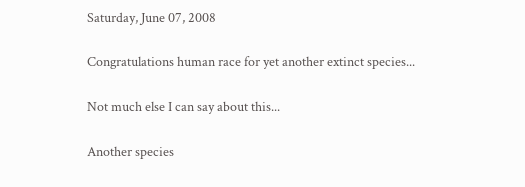Saturday, June 07, 2008

Congratulations human race for yet another extinct species...

Not much else I can say about this...

Another species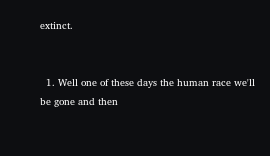extinct.


  1. Well one of these days the human race we'll be gone and then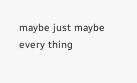maybe just maybe every thing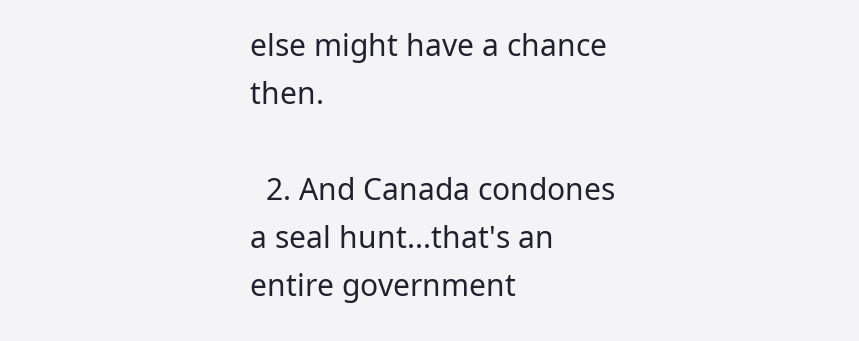else might have a chance then.

  2. And Canada condones a seal hunt...that's an entire government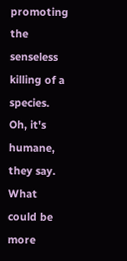promoting the senseless killing of a species. Oh, it's humane, they say. What could be more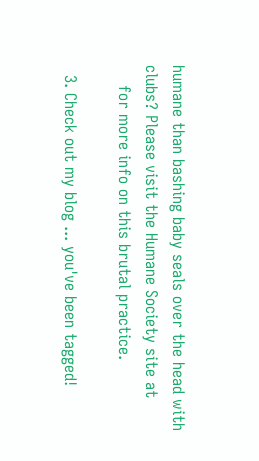humane than bashing baby seals over the head with clubs? Please visit the Humane Society site at
    for more info on this brutal practice.

  3. Check out my blog ... you've been tagged!